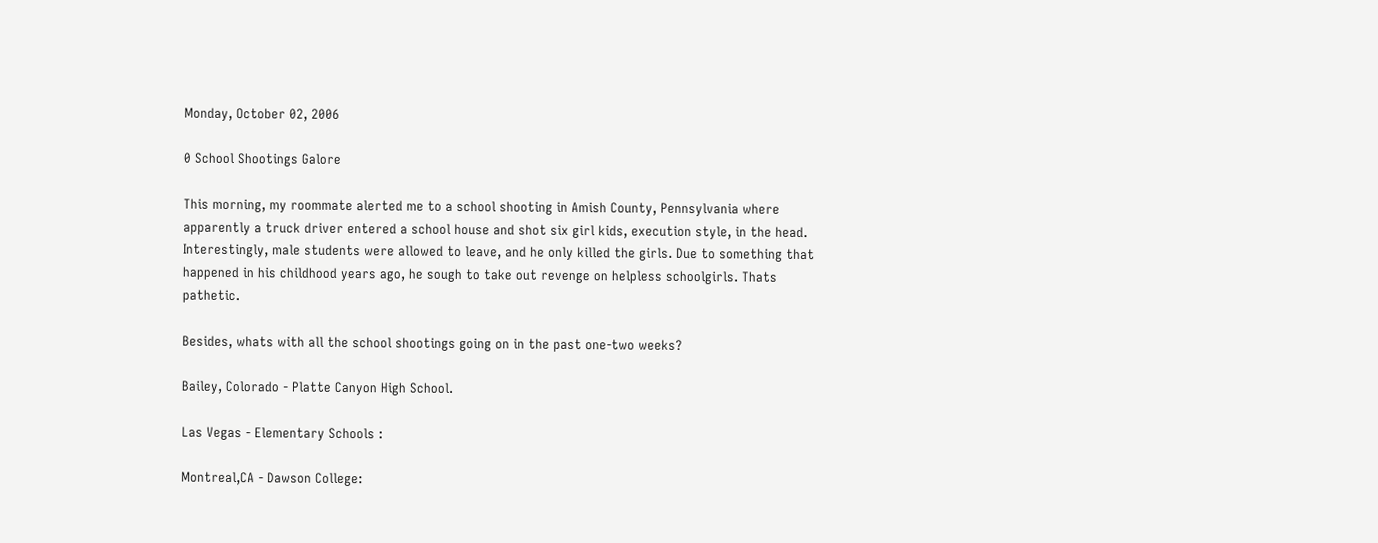Monday, October 02, 2006

0 School Shootings Galore

This morning, my roommate alerted me to a school shooting in Amish County, Pennsylvania where apparently a truck driver entered a school house and shot six girl kids, execution style, in the head. Interestingly, male students were allowed to leave, and he only killed the girls. Due to something that happened in his childhood years ago, he sough to take out revenge on helpless schoolgirls. Thats pathetic.

Besides, whats with all the school shootings going on in the past one-two weeks?

Bailey, Colorado - Platte Canyon High School.

Las Vegas - Elementary Schools :

Montreal,CA - Dawson College: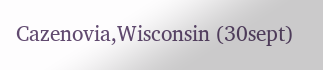Cazenovia,Wisconsin (30sept)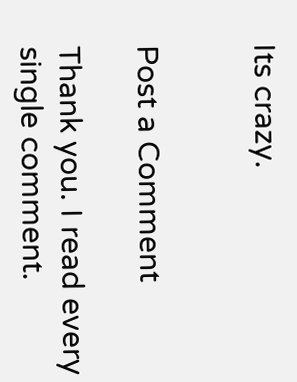Its crazy.


Post a Comment

Thank you. I read every single comment.